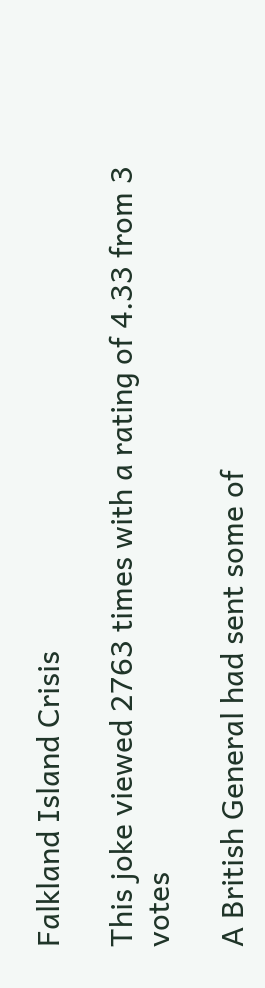Falkland Island Crisis

This joke viewed 2763 times with a rating of 4.33 from 3 votes

A British General had sent some of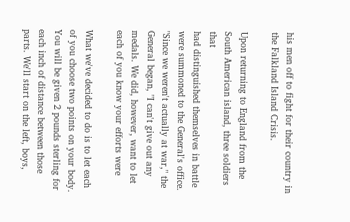his men off to fight for their country in
the Falkland Island Crisis.

Upon returning to England from the South American island, three soldiers that
had distinguished themselves in battle were summoned to the General's office.
"Since we weren't actually at war," the General began, "I can't give out any
medals. We did, however, want to let each of you know your efforts were

What we've decided to do is to let each of you choose two points on your body.
You will be given 2 pounds sterling for each inch of distance between those
parts. We'll start on the left, boys,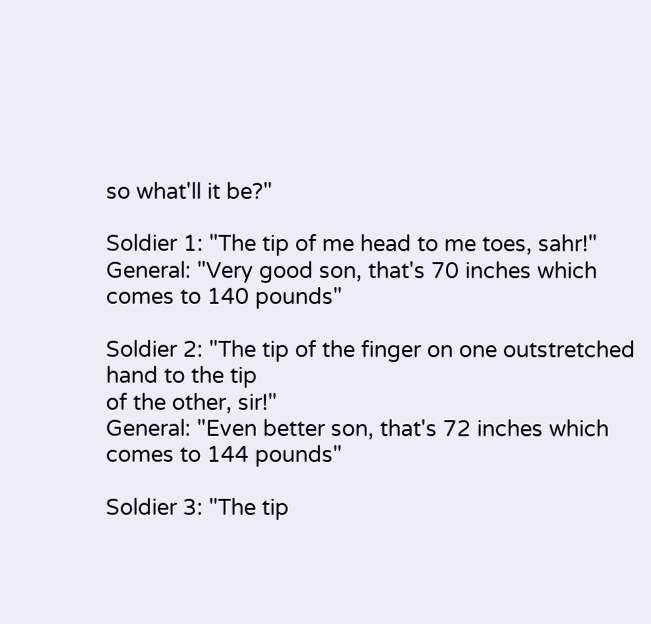so what'll it be?"

Soldier 1: "The tip of me head to me toes, sahr!"
General: "Very good son, that's 70 inches which comes to 140 pounds"

Soldier 2: "The tip of the finger on one outstretched hand to the tip
of the other, sir!"
General: "Even better son, that's 72 inches which comes to 144 pounds"

Soldier 3: "The tip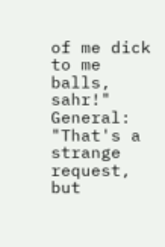of me dick to me balls, sahr!"
General: "That's a strange request, but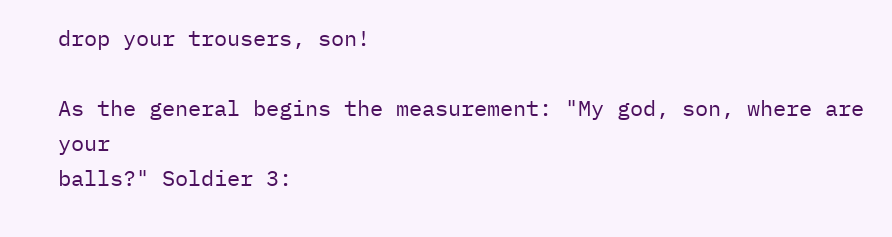drop your trousers, son!

As the general begins the measurement: "My god, son, where are your
balls?" Soldier 3: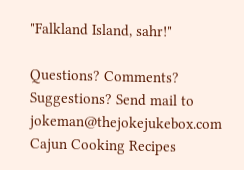"Falkland Island, sahr!"

Questions? Comments? Suggestions? Send mail to jokeman@thejokejukebox.com
Cajun Cooking Recipes